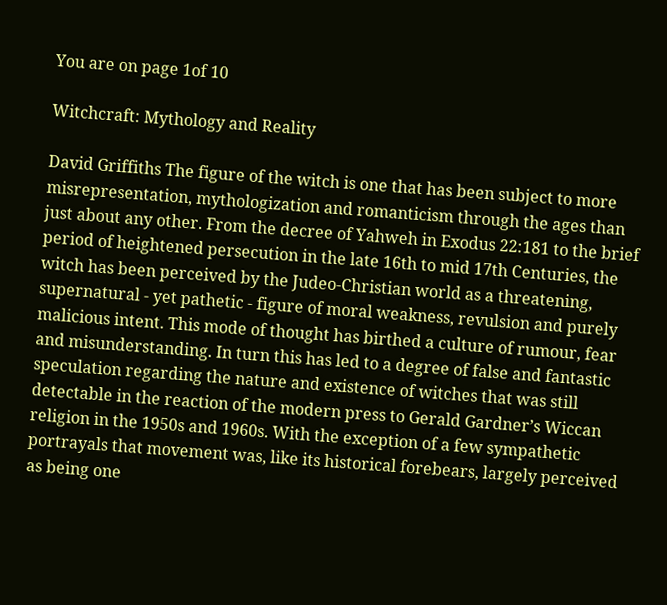You are on page 1of 10

Witchcraft: Mythology and Reality

David Griffiths The figure of the witch is one that has been subject to more misrepresentation, mythologization and romanticism through the ages than just about any other. From the decree of Yahweh in Exodus 22:181 to the brief period of heightened persecution in the late 16th to mid 17th Centuries, the witch has been perceived by the Judeo-Christian world as a threatening, supernatural - yet pathetic - figure of moral weakness, revulsion and purely malicious intent. This mode of thought has birthed a culture of rumour, fear and misunderstanding. In turn this has led to a degree of false and fantastic speculation regarding the nature and existence of witches that was still detectable in the reaction of the modern press to Gerald Gardner’s Wiccan religion in the 1950s and 1960s. With the exception of a few sympathetic portrayals that movement was, like its historical forebears, largely perceived as being one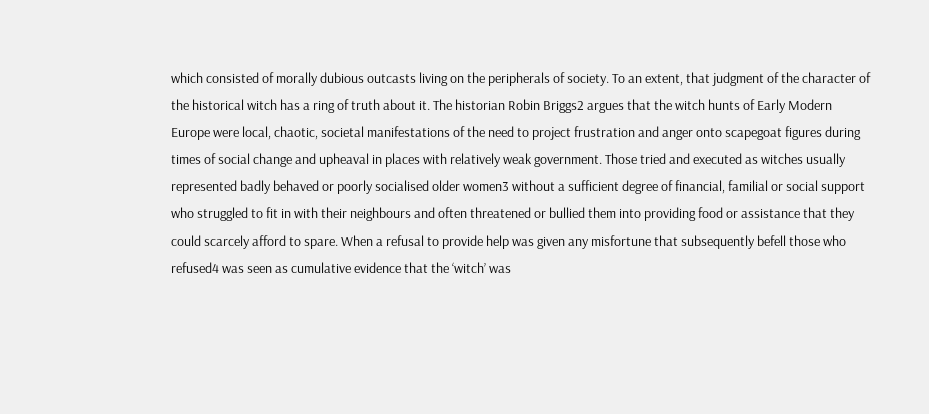which consisted of morally dubious outcasts living on the peripherals of society. To an extent, that judgment of the character of the historical witch has a ring of truth about it. The historian Robin Briggs2 argues that the witch hunts of Early Modern Europe were local, chaotic, societal manifestations of the need to project frustration and anger onto scapegoat figures during times of social change and upheaval in places with relatively weak government. Those tried and executed as witches usually represented badly behaved or poorly socialised older women3 without a sufficient degree of financial, familial or social support who struggled to fit in with their neighbours and often threatened or bullied them into providing food or assistance that they could scarcely afford to spare. When a refusal to provide help was given any misfortune that subsequently befell those who refused4 was seen as cumulative evidence that the ‘witch’ was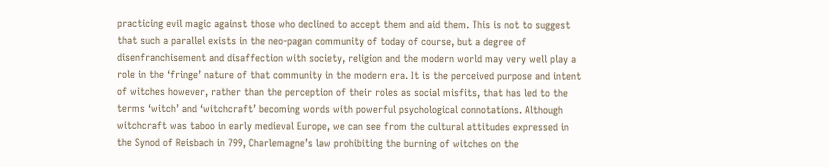practicing evil magic against those who declined to accept them and aid them. This is not to suggest that such a parallel exists in the neo-pagan community of today of course, but a degree of disenfranchisement and disaffection with society, religion and the modern world may very well play a role in the ‘fringe’ nature of that community in the modern era. It is the perceived purpose and intent of witches however, rather than the perception of their roles as social misfits, that has led to the terms ‘witch’ and ‘witchcraft’ becoming words with powerful psychological connotations. Although witchcraft was taboo in early medieval Europe, we can see from the cultural attitudes expressed in the Synod of Reisbach in 799, Charlemagne’s law prohibiting the burning of witches on the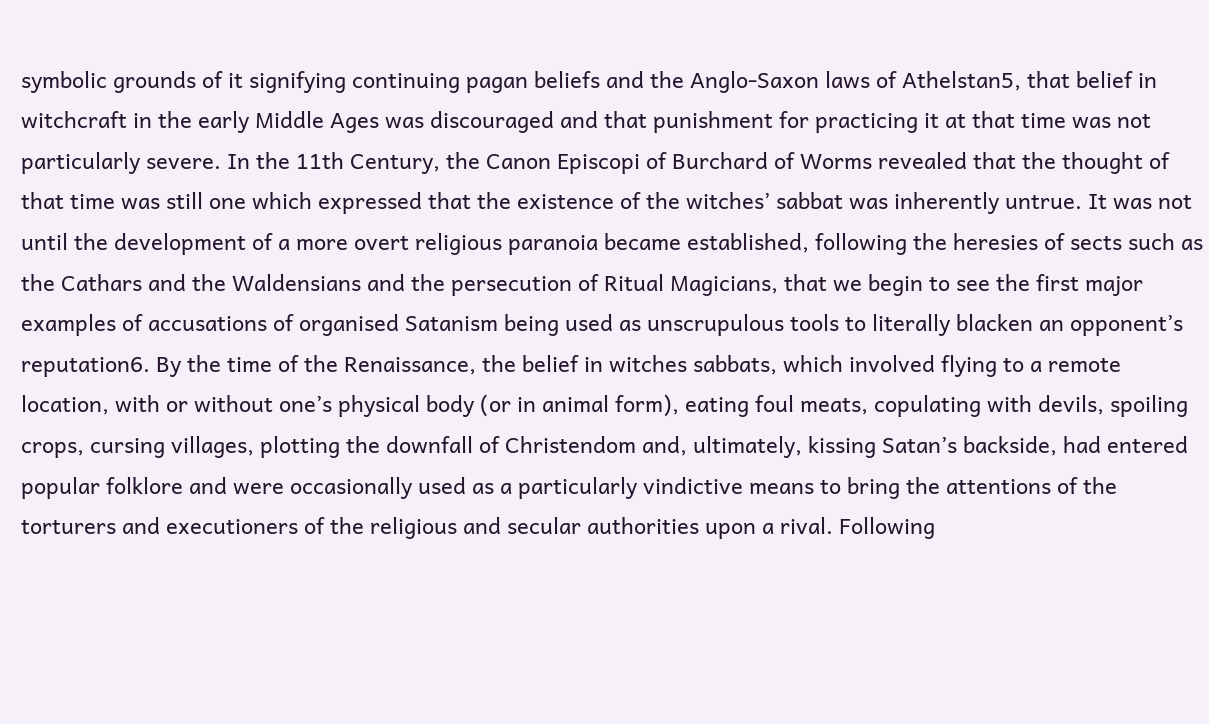symbolic grounds of it signifying continuing pagan beliefs and the Anglo-Saxon laws of Athelstan5, that belief in witchcraft in the early Middle Ages was discouraged and that punishment for practicing it at that time was not particularly severe. In the 11th Century, the Canon Episcopi of Burchard of Worms revealed that the thought of that time was still one which expressed that the existence of the witches’ sabbat was inherently untrue. It was not until the development of a more overt religious paranoia became established, following the heresies of sects such as the Cathars and the Waldensians and the persecution of Ritual Magicians, that we begin to see the first major examples of accusations of organised Satanism being used as unscrupulous tools to literally blacken an opponent’s reputation6. By the time of the Renaissance, the belief in witches sabbats, which involved flying to a remote location, with or without one’s physical body (or in animal form), eating foul meats, copulating with devils, spoiling crops, cursing villages, plotting the downfall of Christendom and, ultimately, kissing Satan’s backside, had entered popular folklore and were occasionally used as a particularly vindictive means to bring the attentions of the torturers and executioners of the religious and secular authorities upon a rival. Following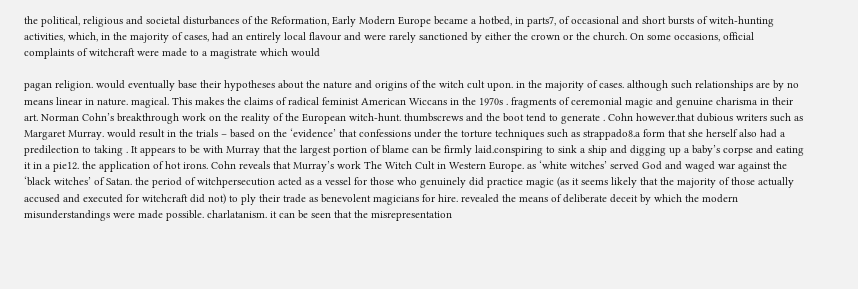the political, religious and societal disturbances of the Reformation, Early Modern Europe became a hotbed, in parts7, of occasional and short bursts of witch-hunting activities, which, in the majority of cases, had an entirely local flavour and were rarely sanctioned by either the crown or the church. On some occasions, official complaints of witchcraft were made to a magistrate which would

pagan religion. would eventually base their hypotheses about the nature and origins of the witch cult upon. in the majority of cases. although such relationships are by no means linear in nature. magical. This makes the claims of radical feminist American Wiccans in the 1970s . fragments of ceremonial magic and genuine charisma in their art. Norman Cohn’s breakthrough work on the reality of the European witch-hunt. thumbscrews and the boot tend to generate . Cohn however.that dubious writers such as Margaret Murray. would result in the trials – based on the ‘evidence’ that confessions under the torture techniques such as strappado8.a form that she herself also had a predilection to taking . It appears to be with Murray that the largest portion of blame can be firmly laid.conspiring to sink a ship and digging up a baby’s corpse and eating it in a pie12. the application of hot irons. Cohn reveals that Murray’s work The Witch Cult in Western Europe. as ‘white witches’ served God and waged war against the ‘black witches’ of Satan. the period of witchpersecution acted as a vessel for those who genuinely did practice magic (as it seems likely that the majority of those actually accused and executed for witchcraft did not) to ply their trade as benevolent magicians for hire. revealed the means of deliberate deceit by which the modern misunderstandings were made possible. charlatanism. it can be seen that the misrepresentation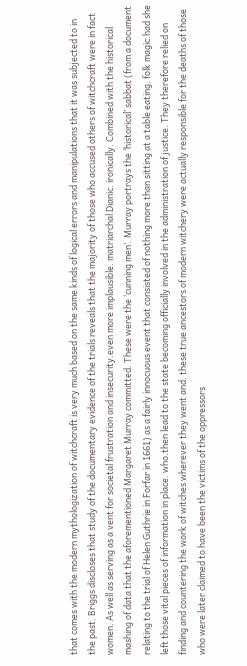that comes with the modern mythologization of witchcraft is very much based on the same kinds of logical errors and manipulations that it was subjected to in the past. Briggs discloses that study of the documentary evidence of the trials reveals that the majority of those who accused others of witchcraft were in fact women. As well as serving as a vent for societal frustration and insecurity.even more implausible. matriarchal Dianic. ironically. Combined with the historical mashing of data that the aforementioned Margaret Murray committed. These were the ‘cunning men’. Murray portrays the ‘historical’ sabbat (from a document relating to the trial of Helen Guthrie in Forfar in 1661) as a fairly innocuous event that consisted of nothing more than sitting at a table eating. folk magic.had she left those vital pieces of information in place. who.then lead to the state becoming officially involved in the administration of justice. They therefore relied on finding and countering the work of witches wherever they went and. these true ancestors of modern witchery were actually responsible for the deaths of those who were later claimed to have been the victims of the oppressors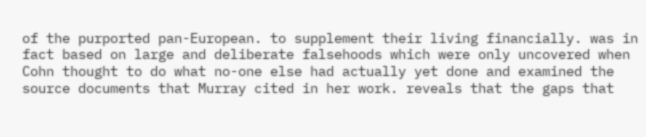of the purported pan-European. to supplement their living financially. was in fact based on large and deliberate falsehoods which were only uncovered when Cohn thought to do what no-one else had actually yet done and examined the source documents that Murray cited in her work. reveals that the gaps that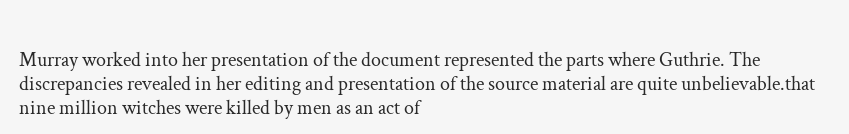Murray worked into her presentation of the document represented the parts where Guthrie. The discrepancies revealed in her editing and presentation of the source material are quite unbelievable.that nine million witches were killed by men as an act of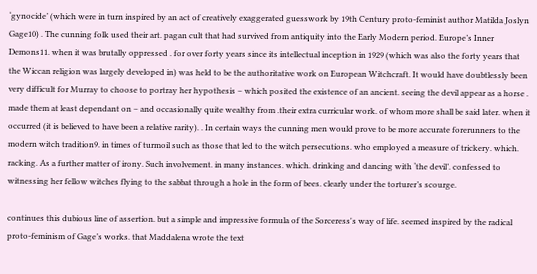‘gynocide’ (which were in turn inspired by an act of creatively exaggerated guesswork by 19th Century proto-feminist author Matilda Joslyn Gage10) . The cunning folk used their art. pagan cult that had survived from antiquity into the Early Modern period. Europe’s Inner Demons11. when it was brutally oppressed . for over forty years since its intellectual inception in 1929 (which was also the forty years that the Wiccan religion was largely developed in) was held to be the authoritative work on European Witchcraft. It would have doubtlessly been very difficult for Murray to choose to portray her hypothesis – which posited the existence of an ancient. seeing the devil appear as a horse . made them at least dependant on – and occasionally quite wealthy from .their extra curricular work. of whom more shall be said later. when it occurred (it is believed to have been a relative rarity). . In certain ways the cunning men would prove to be more accurate forerunners to the modern witch tradition9. in times of turmoil such as those that led to the witch persecutions. who employed a measure of trickery. which. racking. As a further matter of irony. Such involvement. in many instances. which. drinking and dancing with ‘the devil’. confessed to witnessing her fellow witches flying to the sabbat through a hole in the form of bees. clearly under the torturer’s scourge.

continues this dubious line of assertion. but a simple and impressive formula of the Sorceress's way of life. seemed inspired by the radical proto-feminism of Gage’s works. that Maddalena wrote the text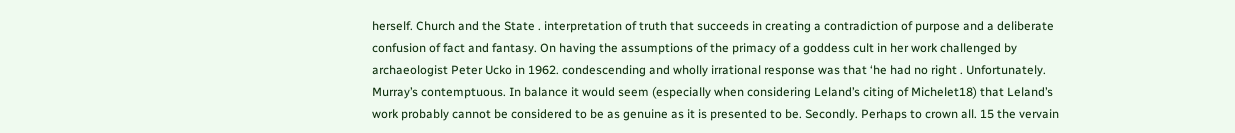herself. Church and the State . interpretation of truth that succeeds in creating a contradiction of purpose and a deliberate confusion of fact and fantasy. On having the assumptions of the primacy of a goddess cult in her work challenged by archaeologist Peter Ucko in 1962. condescending and wholly irrational response was that ‘he had no right . Unfortunately. Murray’s contemptuous. In balance it would seem (especially when considering Leland’s citing of Michelet18) that Leland’s work probably cannot be considered to be as genuine as it is presented to be. Secondly. Perhaps to crown all. 15 the vervain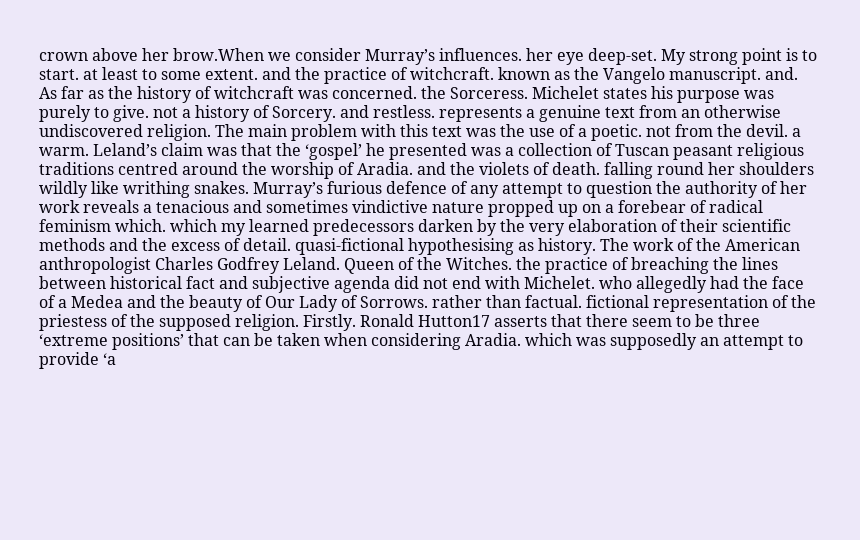crown above her brow.When we consider Murray’s influences. her eye deep-set. My strong point is to start. at least to some extent. and the practice of witchcraft. known as the Vangelo manuscript. and. As far as the history of witchcraft was concerned. the Sorceress. Michelet states his purpose was purely to give. not a history of Sorcery. and restless. represents a genuine text from an otherwise undiscovered religion. The main problem with this text was the use of a poetic. not from the devil. a warm. Leland’s claim was that the ‘gospel’ he presented was a collection of Tuscan peasant religious traditions centred around the worship of Aradia. and the violets of death. falling round her shoulders wildly like writhing snakes. Murray’s furious defence of any attempt to question the authority of her work reveals a tenacious and sometimes vindictive nature propped up on a forebear of radical feminism which. which my learned predecessors darken by the very elaboration of their scientific methods and the excess of detail. quasi-fictional hypothesising as history. The work of the American anthropologist Charles Godfrey Leland. Queen of the Witches. the practice of breaching the lines between historical fact and subjective agenda did not end with Michelet. who allegedly had the face of a Medea and the beauty of Our Lady of Sorrows. rather than factual. fictional representation of the priestess of the supposed religion. Firstly. Ronald Hutton17 asserts that there seem to be three ‘extreme positions’ that can be taken when considering Aradia. which was supposedly an attempt to provide ‘a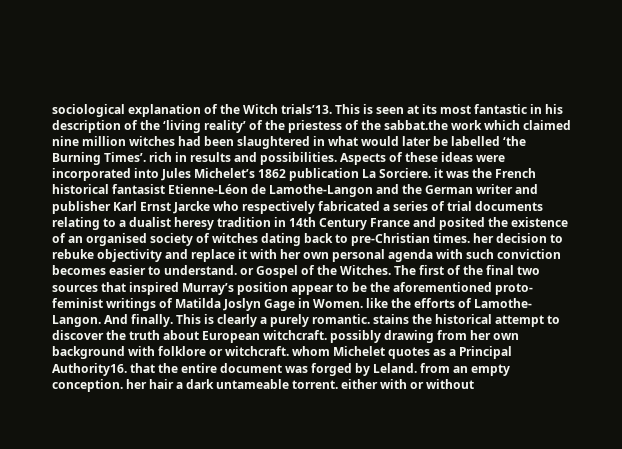sociological explanation of the Witch trials’13. This is seen at its most fantastic in his description of the ‘living reality’ of the priestess of the sabbat.the work which claimed nine million witches had been slaughtered in what would later be labelled ‘the Burning Times’. rich in results and possibilities. Aspects of these ideas were incorporated into Jules Michelet’s 1862 publication La Sorciere. it was the French historical fantasist Etienne-Léon de Lamothe-Langon and the German writer and publisher Karl Ernst Jarcke who respectively fabricated a series of trial documents relating to a dualist heresy tradition in 14th Century France and posited the existence of an organised society of witches dating back to pre-Christian times. her decision to rebuke objectivity and replace it with her own personal agenda with such conviction becomes easier to understand. or Gospel of the Witches. The first of the final two sources that inspired Murray’s position appear to be the aforementioned proto-feminist writings of Matilda Joslyn Gage in Women. like the efforts of Lamothe-Langon. And finally. This is clearly a purely romantic. stains the historical attempt to discover the truth about European witchcraft. possibly drawing from her own background with folklore or witchcraft. whom Michelet quotes as a Principal Authority16. that the entire document was forged by Leland. from an empty conception. her hair a dark untameable torrent. either with or without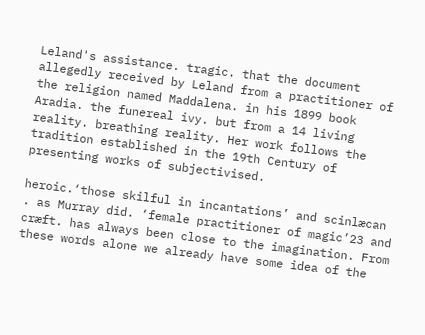Leland's assistance. tragic. that the document allegedly received by Leland from a practitioner of the religion named Maddalena. in his 1899 book Aradia. the funereal ivy. but from a 14 living reality. breathing reality. Her work follows the tradition established in the 19th Century of presenting works of subjectivised.

heroic.‘those skilful in incantations’ and scinlæcan . as Murray did. ‘female practitioner of magic’23 and cræft. has always been close to the imagination. From these words alone we already have some idea of the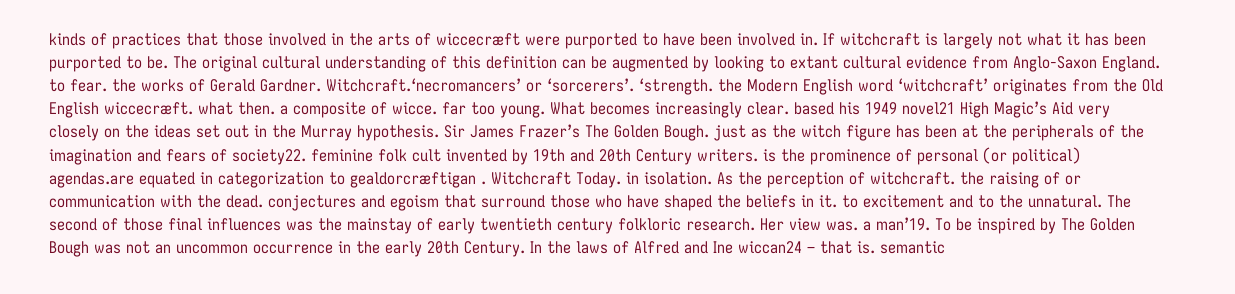kinds of practices that those involved in the arts of wiccecræft were purported to have been involved in. If witchcraft is largely not what it has been purported to be. The original cultural understanding of this definition can be augmented by looking to extant cultural evidence from Anglo-Saxon England. to fear. the works of Gerald Gardner. Witchcraft.‘necromancers’ or ‘sorcerers’. ‘strength. the Modern English word ‘witchcraft’ originates from the Old English wiccecræft. what then. a composite of wicce. far too young. What becomes increasingly clear. based his 1949 novel21 High Magic’s Aid very closely on the ideas set out in the Murray hypothesis. Sir James Frazer’s The Golden Bough. just as the witch figure has been at the peripherals of the imagination and fears of society22. feminine folk cult invented by 19th and 20th Century writers. is the prominence of personal (or political) agendas.are equated in categorization to gealdorcræftigan . Witchcraft Today. in isolation. As the perception of witchcraft. the raising of or communication with the dead. conjectures and egoism that surround those who have shaped the beliefs in it. to excitement and to the unnatural. The second of those final influences was the mainstay of early twentieth century folkloric research. Her view was. a man’19. To be inspired by The Golden Bough was not an uncommon occurrence in the early 20th Century. In the laws of Alfred and Ine wiccan24 – that is. semantic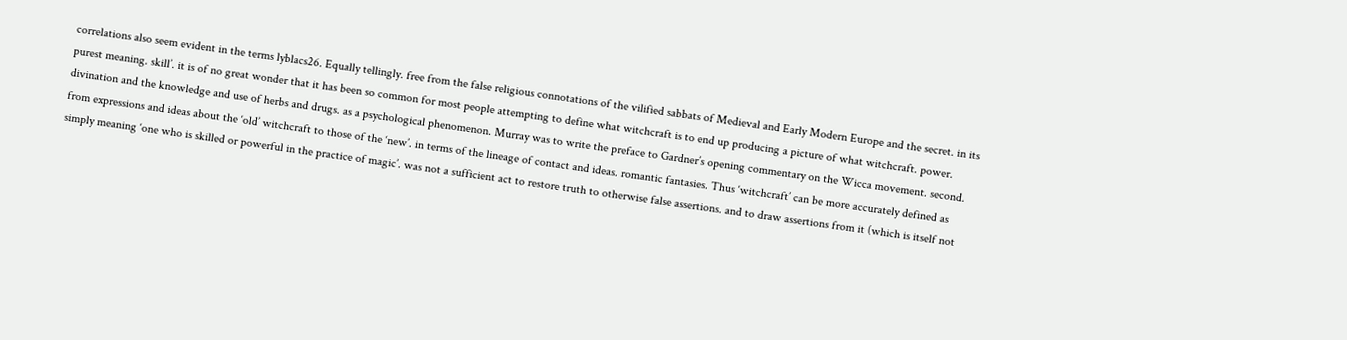correlations also seem evident in the terms lyblacs26. Equally tellingly. free from the false religious connotations of the vilified sabbats of Medieval and Early Modern Europe and the secret. in its purest meaning. skill’. it is of no great wonder that it has been so common for most people attempting to define what witchcraft is to end up producing a picture of what witchcraft. power. divination and the knowledge and use of herbs and drugs. as a psychological phenomenon. Murray was to write the preface to Gardner’s opening commentary on the Wicca movement. second. from expressions and ideas about the ‘old’ witchcraft to those of the ‘new’. in terms of the lineage of contact and ideas. romantic fantasies. Thus ‘witchcraft’ can be more accurately defined as simply meaning ‘one who is skilled or powerful in the practice of magic’. was not a sufficient act to restore truth to otherwise false assertions. and to draw assertions from it (which is itself not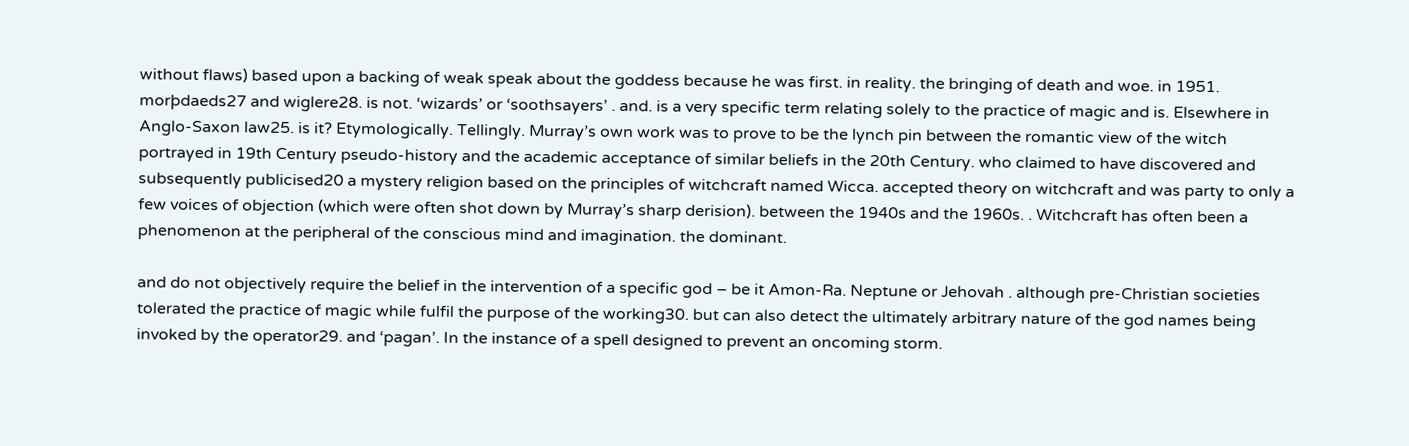without flaws) based upon a backing of weak speak about the goddess because he was first. in reality. the bringing of death and woe. in 1951. morþdaeds27 and wiglere28. is not. ‘wizards’ or ‘soothsayers’ . and. is a very specific term relating solely to the practice of magic and is. Elsewhere in Anglo-Saxon law25. is it? Etymologically. Tellingly. Murray’s own work was to prove to be the lynch pin between the romantic view of the witch portrayed in 19th Century pseudo-history and the academic acceptance of similar beliefs in the 20th Century. who claimed to have discovered and subsequently publicised20 a mystery religion based on the principles of witchcraft named Wicca. accepted theory on witchcraft and was party to only a few voices of objection (which were often shot down by Murray’s sharp derision). between the 1940s and the 1960s. . Witchcraft has often been a phenomenon at the peripheral of the conscious mind and imagination. the dominant.

and do not objectively require the belief in the intervention of a specific god – be it Amon-Ra. Neptune or Jehovah . although pre-Christian societies tolerated the practice of magic while fulfil the purpose of the working30. but can also detect the ultimately arbitrary nature of the god names being invoked by the operator29. and ‘pagan’. In the instance of a spell designed to prevent an oncoming storm.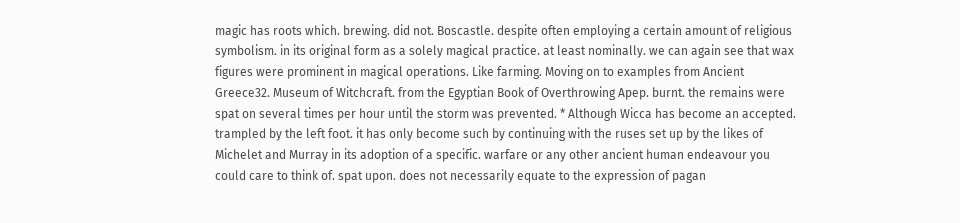magic has roots which. brewing. did not. Boscastle. despite often employing a certain amount of religious symbolism. in its original form as a solely magical practice. at least nominally. we can again see that wax figures were prominent in magical operations. Like farming. Moving on to examples from Ancient Greece32. Museum of Witchcraft. from the Egyptian Book of Overthrowing Apep. burnt. the remains were spat on several times per hour until the storm was prevented. * Although Wicca has become an accepted. trampled by the left foot. it has only become such by continuing with the ruses set up by the likes of Michelet and Murray in its adoption of a specific. warfare or any other ancient human endeavour you could care to think of. spat upon. does not necessarily equate to the expression of pagan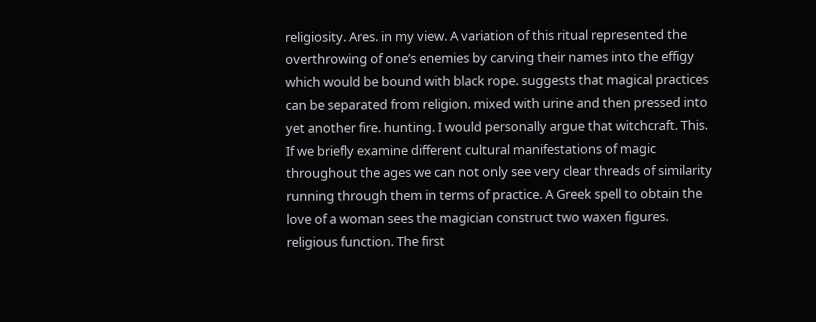religiosity. Ares. in my view. A variation of this ritual represented the overthrowing of one’s enemies by carving their names into the effigy which would be bound with black rope. suggests that magical practices can be separated from religion. mixed with urine and then pressed into yet another fire. hunting. I would personally argue that witchcraft. This. If we briefly examine different cultural manifestations of magic throughout the ages we can not only see very clear threads of similarity running through them in terms of practice. A Greek spell to obtain the love of a woman sees the magician construct two waxen figures. religious function. The first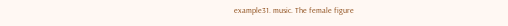example31. music. The female figure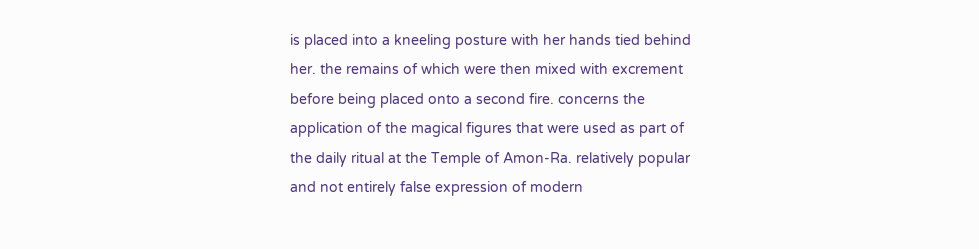is placed into a kneeling posture with her hands tied behind her. the remains of which were then mixed with excrement before being placed onto a second fire. concerns the application of the magical figures that were used as part of the daily ritual at the Temple of Amon-Ra. relatively popular and not entirely false expression of modern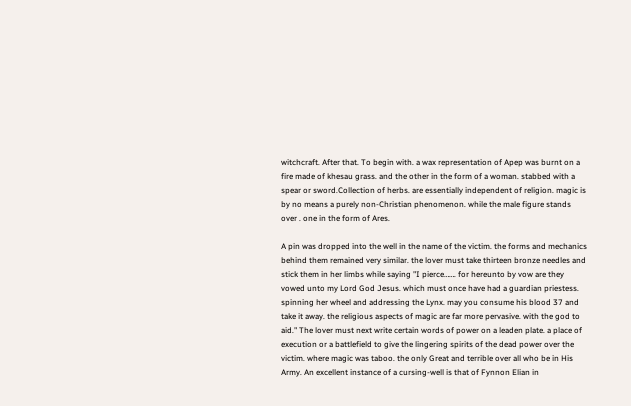witchcraft. After that. To begin with. a wax representation of Apep was burnt on a fire made of khesau grass. and the other in the form of a woman. stabbed with a spear or sword.Collection of herbs. are essentially independent of religion. magic is by no means a purely non-Christian phenomenon. while the male figure stands over . one in the form of Ares.

A pin was dropped into the well in the name of the victim. the forms and mechanics behind them remained very similar. the lover must take thirteen bronze needles and stick them in her limbs while saying "I pierce……. for hereunto by vow are they vowed unto my Lord God Jesus. which must once have had a guardian priestess. spinning her wheel and addressing the Lynx. may you consume his blood 37 and take it away. the religious aspects of magic are far more pervasive. with the god to aid." The lover must next write certain words of power on a leaden plate. a place of execution or a battlefield to give the lingering spirits of the dead power over the victim. where magic was taboo. the only Great and terrible over all who be in His Army. An excellent instance of a cursing-well is that of Fynnon Elian in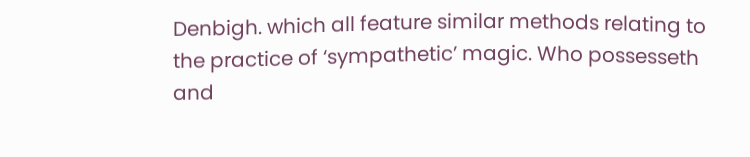Denbigh. which all feature similar methods relating to the practice of ‘sympathetic’ magic. Who possesseth and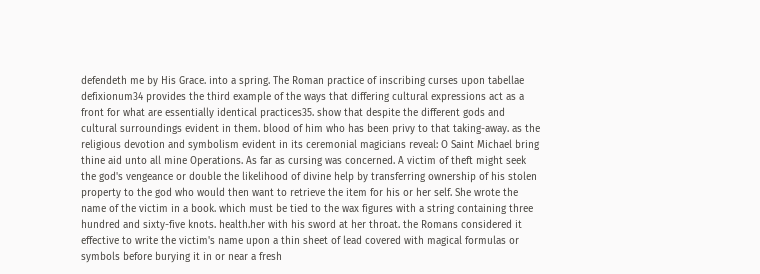defendeth me by His Grace. into a spring. The Roman practice of inscribing curses upon tabellae defixionum34 provides the third example of the ways that differing cultural expressions act as a front for what are essentially identical practices35. show that despite the different gods and cultural surroundings evident in them. blood of him who has been privy to that taking-away. as the religious devotion and symbolism evident in its ceremonial magicians reveal: O Saint Michael bring thine aid unto all mine Operations. As far as cursing was concerned. A victim of theft might seek the god's vengeance or double the likelihood of divine help by transferring ownership of his stolen property to the god who would then want to retrieve the item for his or her self. She wrote the name of the victim in a book. which must be tied to the wax figures with a string containing three hundred and sixty-five knots. health.her with his sword at her throat. the Romans considered it effective to write the victim's name upon a thin sheet of lead covered with magical formulas or symbols before burying it in or near a fresh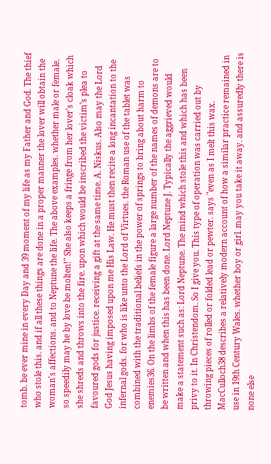tomb. be ever mine in every Day and 39 moment of my life as my Father and God. The thief who stole this. and if all these things are done in a proper manner the lover will obtain the woman's affections. and to Neptune the life. The above examples. whether male or female. so speedily may he by love be molten!" She also keeps a fringe from her lover's cloak which she shreds and throws into the fire. upon which would be inscribed the victim’s plea to favoured gods for justice. receiving a gift at the same time. A. Niskus. Also may the Lord God Jesus having imposed upon me His Law. He must then recite a long incantation to the infernal gods. for who is like unto the Lord of Virtues. the Roman use of the tablet was combined with the traditional beliefs in the power of springs to bring about harm to enemies36. On the limbs of the female figure a large number of the names of demons are to be written and when this has been done. Lord Neptune J. Typically the aggrieved would make a statement such as: Lord Neptune. The mind which stole this and which has been privy to it. In Christendom. So I give you. This type of operation was carried out by throwing pieces of rolled or folded lead or pewter. says "even as I melt this wax. MacCulloch38 describes a relatively modern account of how a similar practice remained in use in 19th Century Wales. whether boy or girl. may you take it away. and assuredly there is none else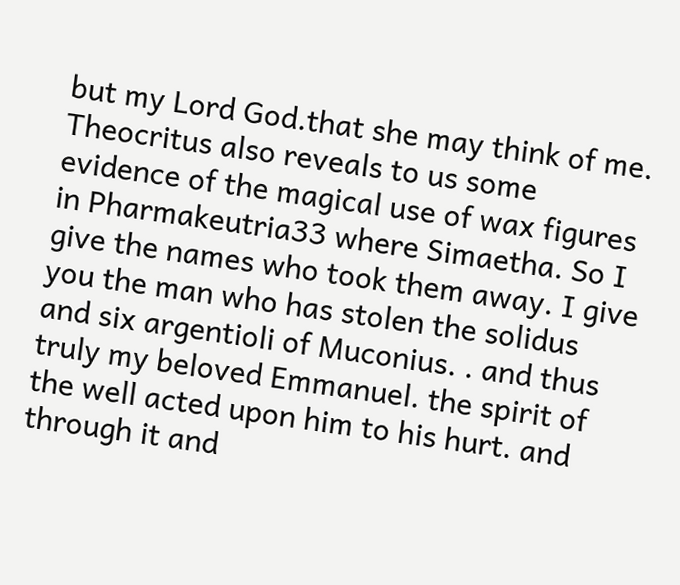but my Lord God.that she may think of me. Theocritus also reveals to us some evidence of the magical use of wax figures in Pharmakeutria33 where Simaetha. So I give the names who took them away. I give you the man who has stolen the solidus and six argentioli of Muconius. . and thus truly my beloved Emmanuel. the spirit of the well acted upon him to his hurt. and through it and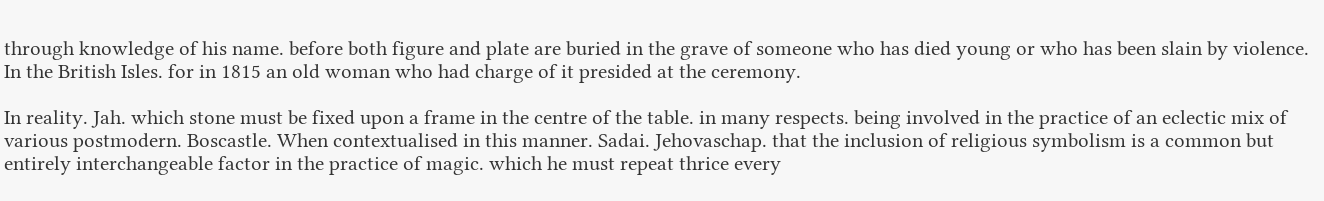through knowledge of his name. before both figure and plate are buried in the grave of someone who has died young or who has been slain by violence. In the British Isles. for in 1815 an old woman who had charge of it presided at the ceremony.

In reality. Jah. which stone must be fixed upon a frame in the centre of the table. in many respects. being involved in the practice of an eclectic mix of various postmodern. Boscastle. When contextualised in this manner. Sadai. Jehovaschap. that the inclusion of religious symbolism is a common but entirely interchangeable factor in the practice of magic. which he must repeat thrice every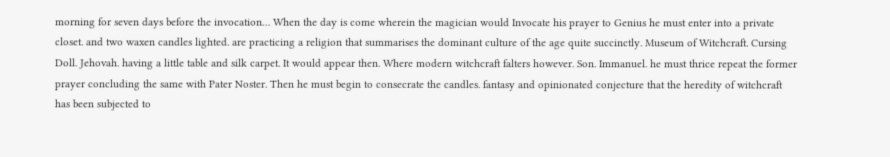morning for seven days before the invocation… When the day is come wherein the magician would Invocate his prayer to Genius he must enter into a private closet. and two waxen candles lighted. are practicing a religion that summarises the dominant culture of the age quite succinctly. Museum of Witchcraft. Cursing Doll. Jehovah. having a little table and silk carpet. It would appear then. Where modern witchcraft falters however. Son. Immanuel. he must thrice repeat the former prayer concluding the same with Pater Noster. Then he must begin to consecrate the candles. fantasy and opinionated conjecture that the heredity of witchcraft has been subjected to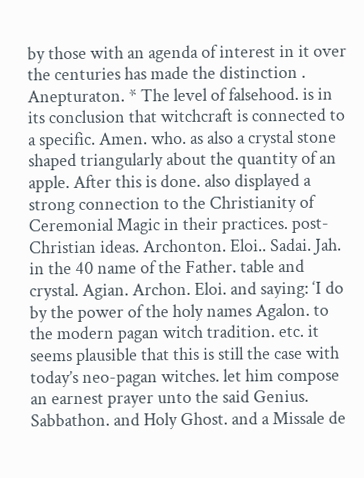by those with an agenda of interest in it over the centuries has made the distinction . Anepturaton. * The level of falsehood. is in its conclusion that witchcraft is connected to a specific. Amen. who. as also a crystal stone shaped triangularly about the quantity of an apple. After this is done. also displayed a strong connection to the Christianity of Ceremonial Magic in their practices. post-Christian ideas. Archonton. Eloi.. Sadai. Jah. in the 40 name of the Father. table and crystal. Agian. Archon. Eloi. and saying: ‘I do by the power of the holy names Agalon. to the modern pagan witch tradition. etc. it seems plausible that this is still the case with today’s neo-pagan witches. let him compose an earnest prayer unto the said Genius. Sabbathon. and Holy Ghost. and a Missale de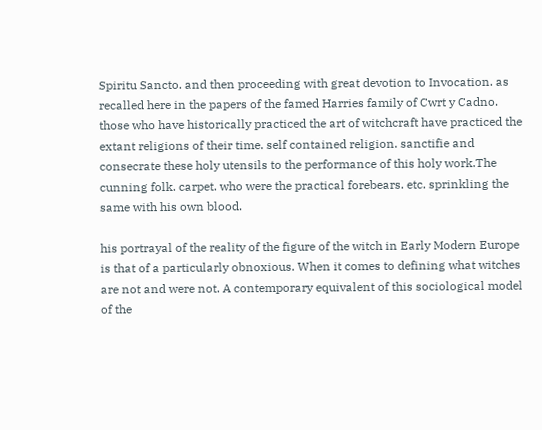Spiritu Sancto. and then proceeding with great devotion to Invocation. as recalled here in the papers of the famed Harries family of Cwrt y Cadno. those who have historically practiced the art of witchcraft have practiced the extant religions of their time. self contained religion. sanctifie and consecrate these holy utensils to the performance of this holy work.The cunning folk. carpet. who were the practical forebears. etc. sprinkling the same with his own blood.

his portrayal of the reality of the figure of the witch in Early Modern Europe is that of a particularly obnoxious. When it comes to defining what witches are not and were not. A contemporary equivalent of this sociological model of the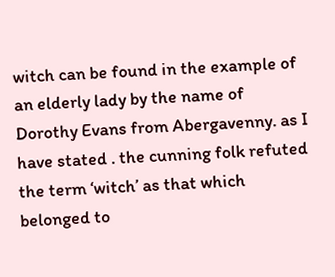witch can be found in the example of an elderly lady by the name of Dorothy Evans from Abergavenny. as I have stated . the cunning folk refuted the term ‘witch’ as that which belonged to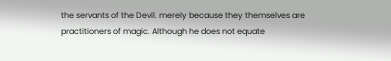the servants of the Devil. merely because they themselves are practitioners of magic. Although he does not equate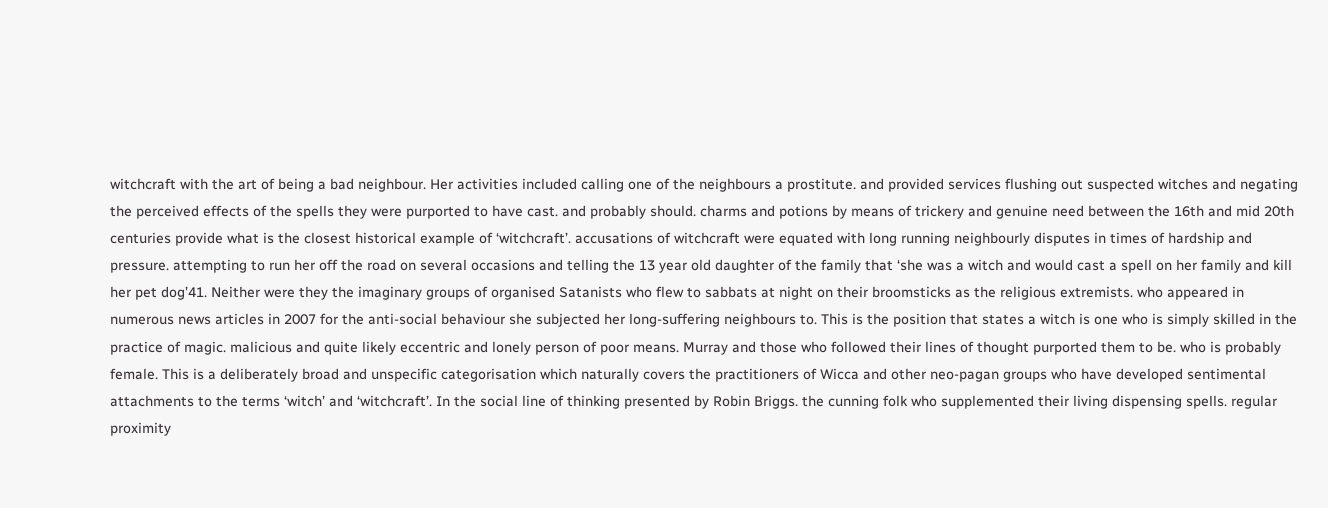witchcraft with the art of being a bad neighbour. Her activities included calling one of the neighbours a prostitute. and provided services flushing out suspected witches and negating the perceived effects of the spells they were purported to have cast. and probably should. charms and potions by means of trickery and genuine need between the 16th and mid 20th centuries provide what is the closest historical example of ‘witchcraft’. accusations of witchcraft were equated with long running neighbourly disputes in times of hardship and pressure. attempting to run her off the road on several occasions and telling the 13 year old daughter of the family that ‘she was a witch and would cast a spell on her family and kill her pet dog’41. Neither were they the imaginary groups of organised Satanists who flew to sabbats at night on their broomsticks as the religious extremists. who appeared in numerous news articles in 2007 for the anti-social behaviour she subjected her long-suffering neighbours to. This is the position that states a witch is one who is simply skilled in the practice of magic. malicious and quite likely eccentric and lonely person of poor means. Murray and those who followed their lines of thought purported them to be. who is probably female. This is a deliberately broad and unspecific categorisation which naturally covers the practitioners of Wicca and other neo-pagan groups who have developed sentimental attachments to the terms ‘witch’ and ‘witchcraft’. In the social line of thinking presented by Robin Briggs. the cunning folk who supplemented their living dispensing spells. regular proximity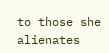to those she alienates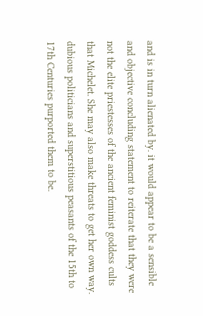and is in turn alienated by. it would appear to be a sensible and objective concluding statement to reiterate that they were not the elite priestesses of the ancient feminist goddess cults that Michelet. She may also make threats to get her own way. dubious politicians and superstitious peasants of the 15th to 17th Centuries purported them to be.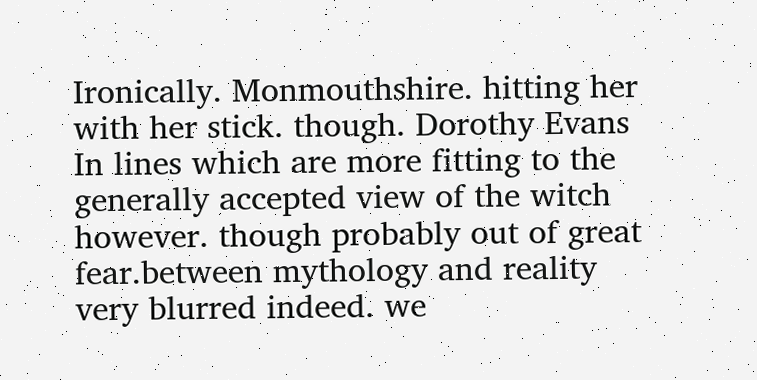Ironically. Monmouthshire. hitting her with her stick. though. Dorothy Evans In lines which are more fitting to the generally accepted view of the witch however. though probably out of great fear.between mythology and reality very blurred indeed. we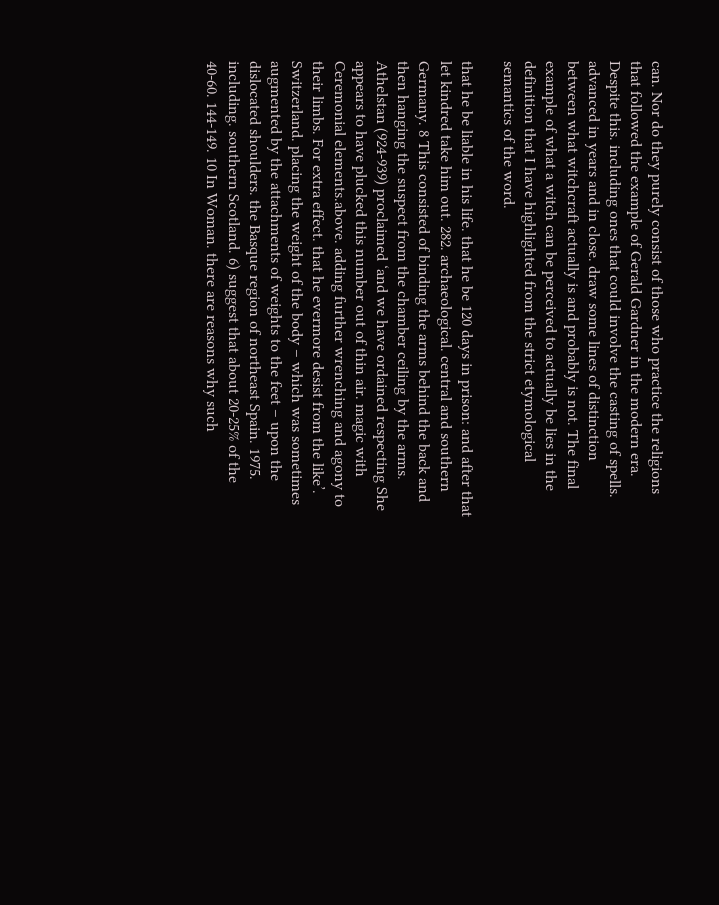can. Nor do they purely consist of those who practice the religions that followed the example of Gerald Gardner in the modern era. Despite this. including ones that could involve the casting of spells. advanced in years and in close. draw some lines of distinction between what witchcraft actually is and probably is not. The final example of what a witch can be perceived to actually be lies in the definition that I have highlighted from the strict etymological semantics of the word.

that he be liable in his life. that he be 120 days in prison: and after that let kindred take him out. 282. archaeological. central and southern Germany. 8 This consisted of binding the arms behind the back and then hanging the suspect from the chamber ceiling by the arms. Athelstan (924-939) proclaimed ‘and we have ordained respecting She appears to have plucked this number out of thin air. magic with Ceremonial elements.above. adding further wrenching and agony to their limbs. For extra effect. that he evermore desist from the like’. Switzerland. placing the weight of the body – which was sometimes augmented by the attachments of weights to the feet – upon the dislocated shoulders. the Basque region of northeast Spain. 1975. including. southern Scotland. 6) suggest that about 20-25% of the 40-60. 144-149. 10 In Woman. there are reasons why such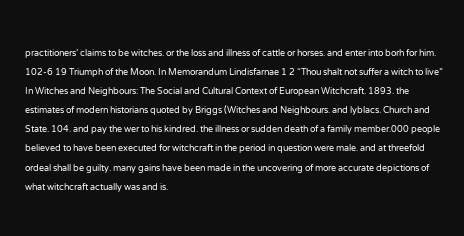practitioners’ claims to be witches. or the loss and illness of cattle or horses. and enter into borh for him. 102-6 19 Triumph of the Moon. In Memorandum Lindisfarnae 1 2 “Thou shalt not suffer a witch to live” In Witches and Neighbours: The Social and Cultural Context of European Witchcraft. 1893. the estimates of modern historians quoted by Briggs (Witches and Neighbours. and lyblacs. Church and State. 104. and pay the wer to his kindred. the illness or sudden death of a family member.000 people believed to have been executed for witchcraft in the period in question were male. and at threefold ordeal shall be guilty. many gains have been made in the uncovering of more accurate depictions of what witchcraft actually was and is.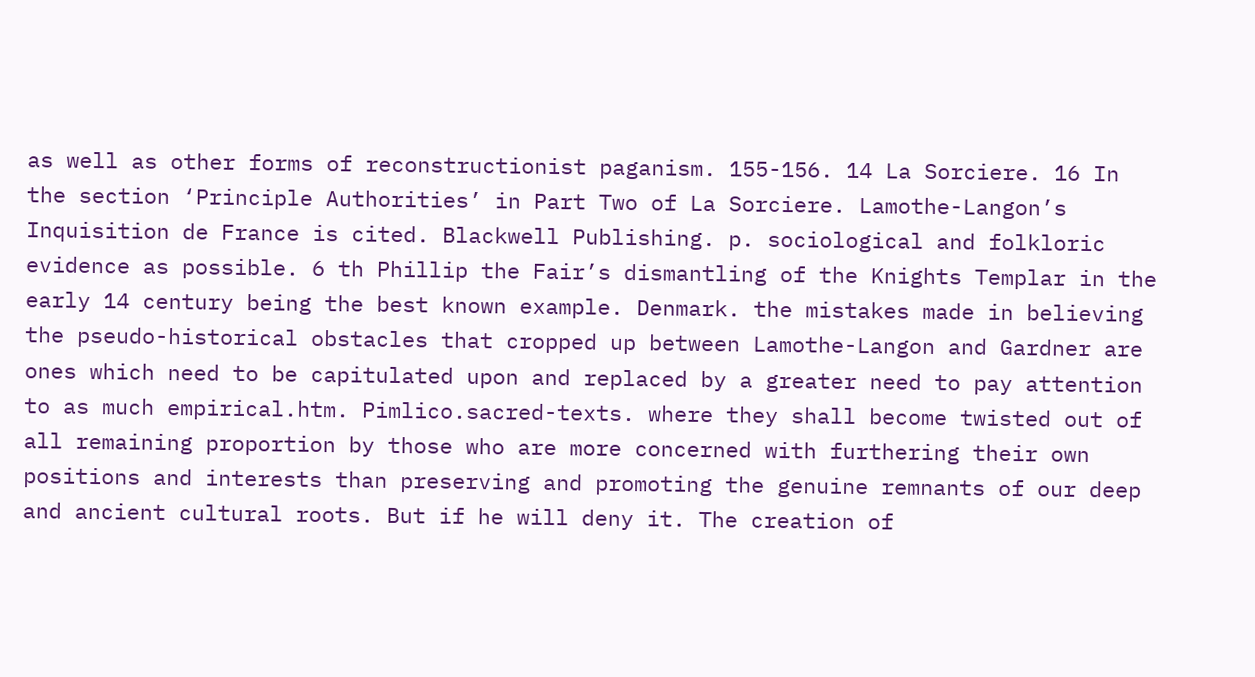as well as other forms of reconstructionist paganism. 155-156. 14 La Sorciere. 16 In the section ‘Principle Authorities’ in Part Two of La Sorciere. Lamothe-Langon’s Inquisition de France is cited. Blackwell Publishing. p. sociological and folkloric evidence as possible. 6 th Phillip the Fair’s dismantling of the Knights Templar in the early 14 century being the best known example. Denmark. the mistakes made in believing the pseudo-historical obstacles that cropped up between Lamothe-Langon and Gardner are ones which need to be capitulated upon and replaced by a greater need to pay attention to as much empirical.htm. Pimlico.sacred-texts. where they shall become twisted out of all remaining proportion by those who are more concerned with furthering their own positions and interests than preserving and promoting the genuine remnants of our deep and ancient cultural roots. But if he will deny it. The creation of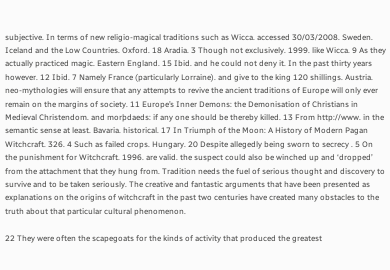subjective. In terms of new religio-magical traditions such as Wicca. accessed 30/03/2008. Sweden. Iceland and the Low Countries. Oxford. 18 Aradia. 3 Though not exclusively. 1999. like Wicca. 9 As they actually practiced magic. Eastern England. 15 Ibid. and he could not deny it. In the past thirty years however. 12 Ibid. 7 Namely France (particularly Lorraine). and give to the king 120 shillings. Austria. neo-mythologies will ensure that any attempts to revive the ancient traditions of Europe will only ever remain on the margins of society. 11 Europe’s Inner Demons: the Demonisation of Christians in Medieval Christendom. and morþdaeds: if any one should be thereby killed. 13 From http://www. in the semantic sense at least. Bavaria. historical. 17 In Triumph of the Moon: A History of Modern Pagan Witchcraft. 326. 4 Such as failed crops. Hungary. 20 Despite allegedly being sworn to secrecy . 5 On the punishment for Witchcraft. 1996. are valid. the suspect could also be winched up and ‘dropped’ from the attachment that they hung from. Tradition needs the fuel of serious thought and discovery to survive and to be taken seriously. The creative and fantastic arguments that have been presented as explanations on the origins of witchcraft in the past two centuries have created many obstacles to the truth about that particular cultural phenomenon.

22 They were often the scapegoats for the kinds of activity that produced the greatest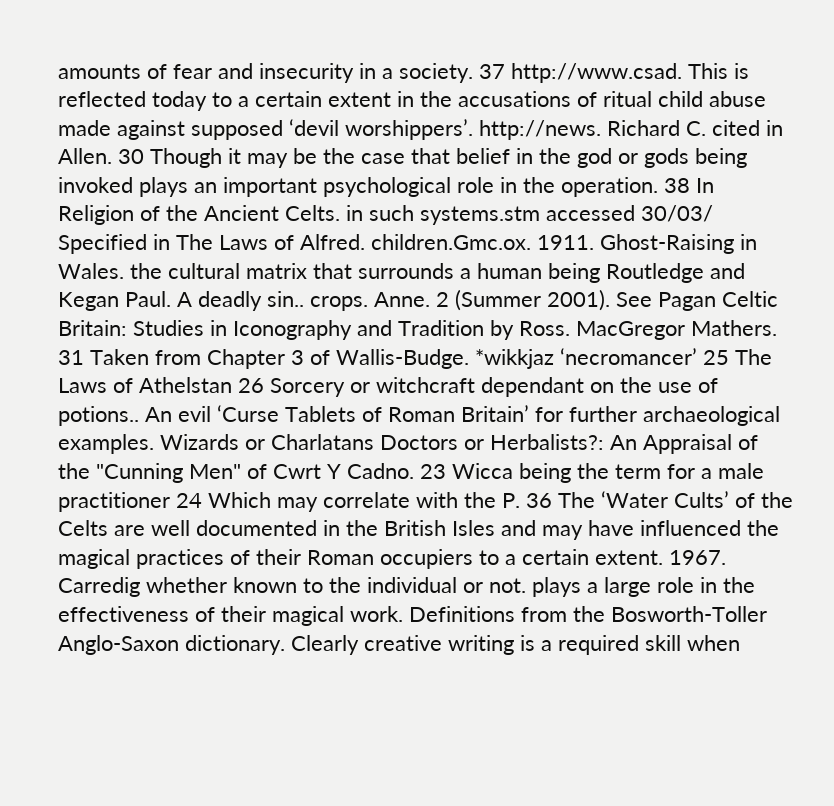amounts of fear and insecurity in a society. 37 http://www.csad. This is reflected today to a certain extent in the accusations of ritual child abuse made against supposed ‘devil worshippers’. http://news. Richard C. cited in Allen. 30 Though it may be the case that belief in the god or gods being invoked plays an important psychological role in the operation. 38 In Religion of the Ancient Celts. in such systems.stm accessed 30/03/ Specified in The Laws of Alfred. children.Gmc.ox. 1911. Ghost-Raising in Wales. the cultural matrix that surrounds a human being Routledge and Kegan Paul. A deadly sin.. crops. Anne. 2 (Summer 2001). See Pagan Celtic Britain: Studies in Iconography and Tradition by Ross. MacGregor Mathers. 31 Taken from Chapter 3 of Wallis-Budge. *wikkjaz ‘necromancer’ 25 The Laws of Athelstan 26 Sorcery or witchcraft dependant on the use of potions.. An evil ‘Curse Tablets of Roman Britain’ for further archaeological examples. Wizards or Charlatans Doctors or Herbalists?: An Appraisal of the "Cunning Men" of Cwrt Y Cadno. 23 Wicca being the term for a male practitioner 24 Which may correlate with the P. 36 The ‘Water Cults’ of the Celts are well documented in the British Isles and may have influenced the magical practices of their Roman occupiers to a certain extent. 1967. Carredig whether known to the individual or not. plays a large role in the effectiveness of their magical work. Definitions from the Bosworth-Toller Anglo-Saxon dictionary. Clearly creative writing is a required skill when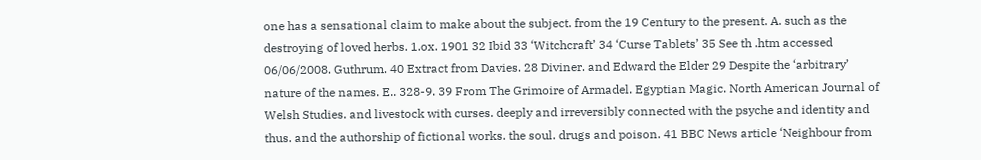one has a sensational claim to make about the subject. from the 19 Century to the present. A. such as the destroying of loved herbs. 1.ox. 1901 32 Ibid 33 ‘Witchcraft’ 34 ‘Curse Tablets’ 35 See th .htm accessed 06/06/2008. Guthrum. 40 Extract from Davies. 28 Diviner. and Edward the Elder 29 Despite the ‘arbitrary’ nature of the names. E.. 328-9. 39 From The Grimoire of Armadel. Egyptian Magic. North American Journal of Welsh Studies. and livestock with curses. deeply and irreversibly connected with the psyche and identity and thus. and the authorship of fictional works. the soul. drugs and poison. 41 BBC News article ‘Neighbour from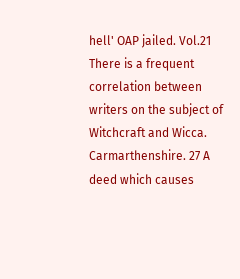hell' OAP jailed. Vol.21 There is a frequent correlation between writers on the subject of Witchcraft and Wicca. Carmarthenshire. 27 A deed which causes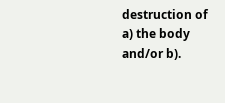destruction of a) the body and/or b).